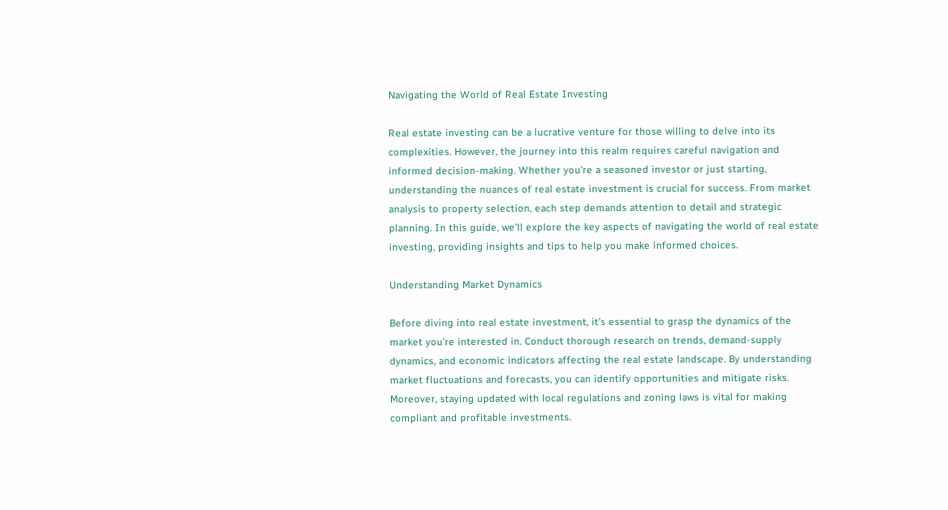Navigating the World of Real Estate Investing

Real estate investing can be a lucrative venture for those willing to delve into its complexities. However, the journey into this realm requires careful navigation and informed decision-making. Whether you’re a seasoned investor or just starting, understanding the nuances of real estate investment is crucial for success. From market analysis to property selection, each step demands attention to detail and strategic planning. In this guide, we’ll explore the key aspects of navigating the world of real estate investing, providing insights and tips to help you make informed choices.

Understanding Market Dynamics

Before diving into real estate investment, it’s essential to grasp the dynamics of the market you’re interested in. Conduct thorough research on trends, demand-supply dynamics, and economic indicators affecting the real estate landscape. By understanding market fluctuations and forecasts, you can identify opportunities and mitigate risks. Moreover, staying updated with local regulations and zoning laws is vital for making compliant and profitable investments.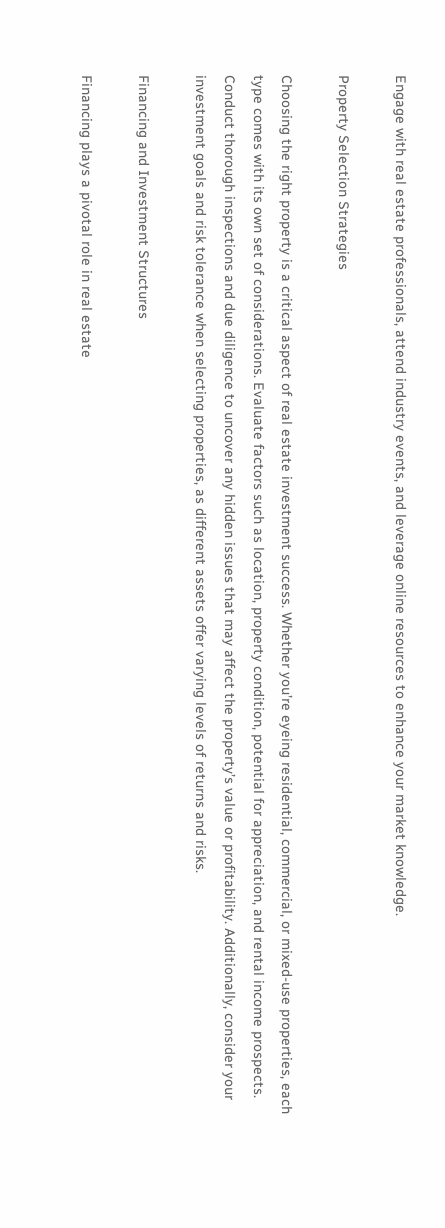Engage with real estate professionals, attend industry events, and leverage online resources to enhance your market knowledge.

Property Selection Strategies

Choosing the right property is a critical aspect of real estate investment success. Whether you’re eyeing residential, commercial, or mixed-use properties, each type comes with its own set of considerations. Evaluate factors such as location, property condition, potential for appreciation, and rental income prospects. Conduct thorough inspections and due diligence to uncover any hidden issues that may affect the property’s value or profitability. Additionally, consider your investment goals and risk tolerance when selecting properties, as different assets offer varying levels of returns and risks.

Financing and Investment Structures

Financing plays a pivotal role in real estate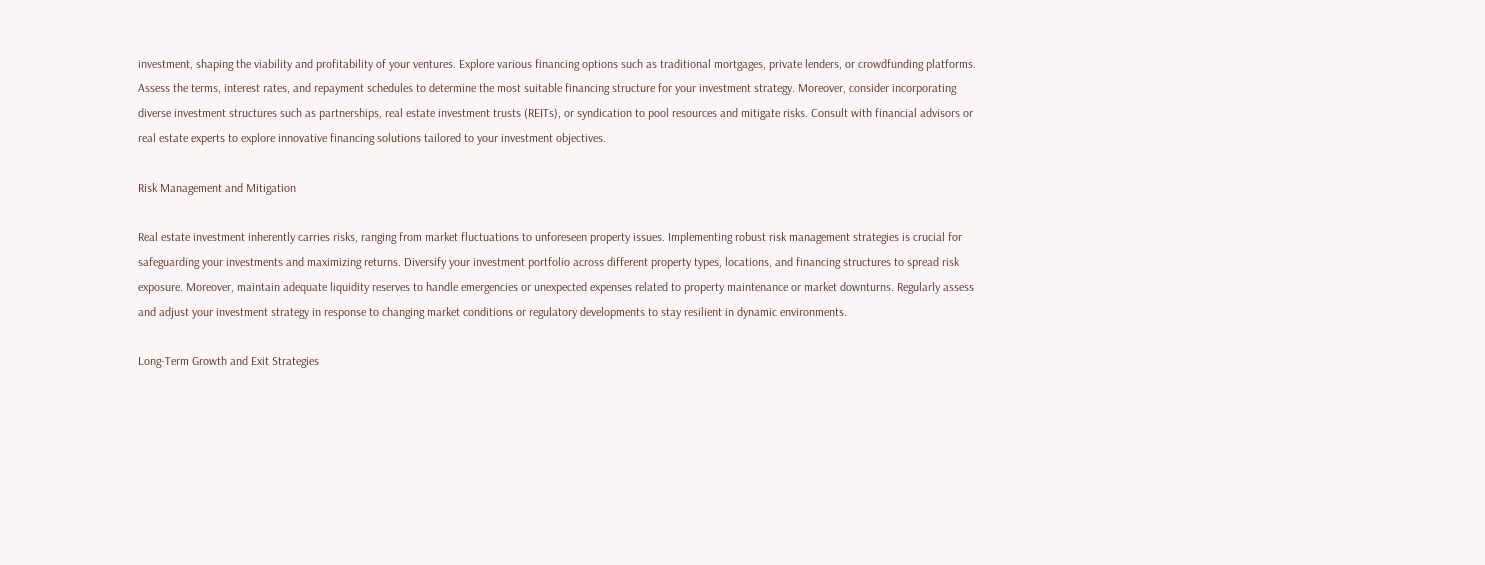investment, shaping the viability and profitability of your ventures. Explore various financing options such as traditional mortgages, private lenders, or crowdfunding platforms. Assess the terms, interest rates, and repayment schedules to determine the most suitable financing structure for your investment strategy. Moreover, consider incorporating diverse investment structures such as partnerships, real estate investment trusts (REITs), or syndication to pool resources and mitigate risks. Consult with financial advisors or real estate experts to explore innovative financing solutions tailored to your investment objectives.

Risk Management and Mitigation

Real estate investment inherently carries risks, ranging from market fluctuations to unforeseen property issues. Implementing robust risk management strategies is crucial for safeguarding your investments and maximizing returns. Diversify your investment portfolio across different property types, locations, and financing structures to spread risk exposure. Moreover, maintain adequate liquidity reserves to handle emergencies or unexpected expenses related to property maintenance or market downturns. Regularly assess and adjust your investment strategy in response to changing market conditions or regulatory developments to stay resilient in dynamic environments.

Long-Term Growth and Exit Strategies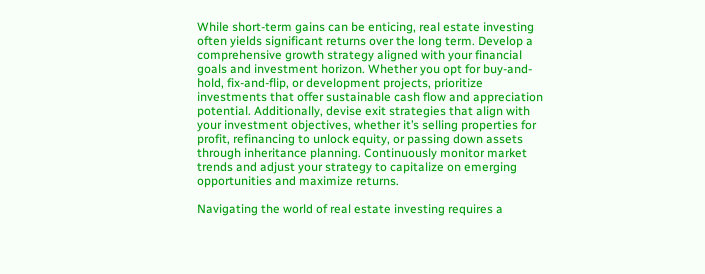While short-term gains can be enticing, real estate investing often yields significant returns over the long term. Develop a comprehensive growth strategy aligned with your financial goals and investment horizon. Whether you opt for buy-and-hold, fix-and-flip, or development projects, prioritize investments that offer sustainable cash flow and appreciation potential. Additionally, devise exit strategies that align with your investment objectives, whether it’s selling properties for profit, refinancing to unlock equity, or passing down assets through inheritance planning. Continuously monitor market trends and adjust your strategy to capitalize on emerging opportunities and maximize returns.

Navigating the world of real estate investing requires a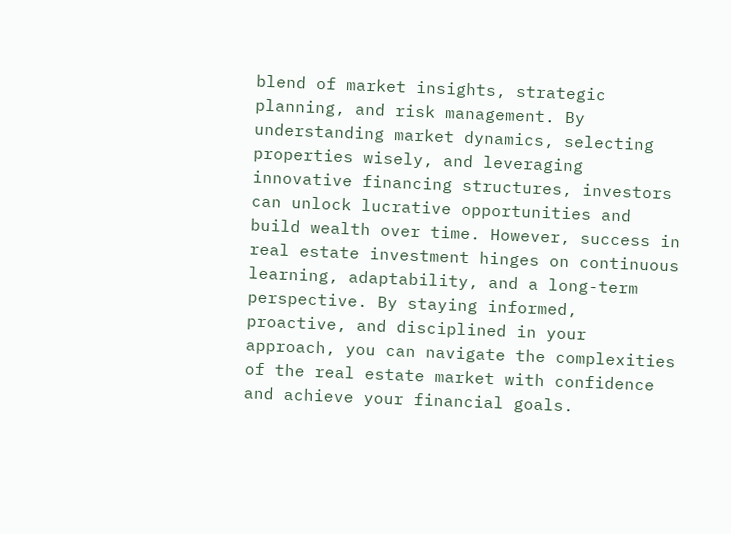blend of market insights, strategic planning, and risk management. By understanding market dynamics, selecting properties wisely, and leveraging innovative financing structures, investors can unlock lucrative opportunities and build wealth over time. However, success in real estate investment hinges on continuous learning, adaptability, and a long-term perspective. By staying informed, proactive, and disciplined in your approach, you can navigate the complexities of the real estate market with confidence and achieve your financial goals.